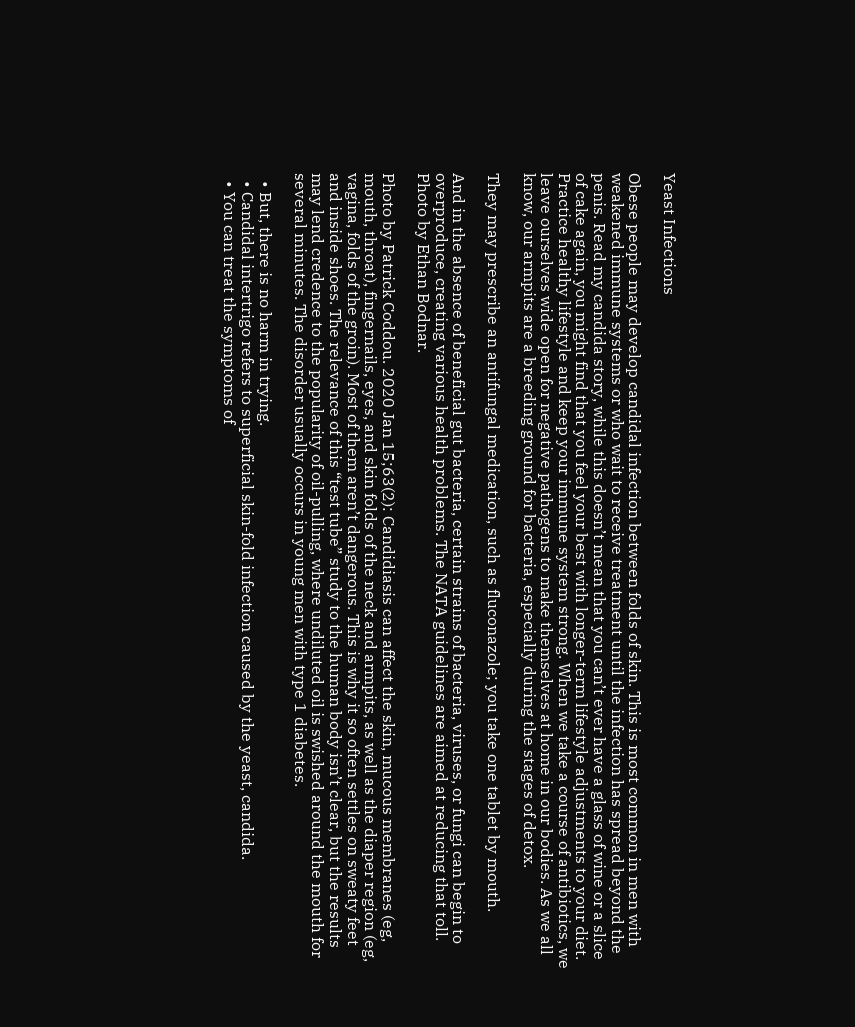Yeast Infections

Obese people may develop candidal infection between folds of skin. This is most common in men with weakened immune systems or who wait to receive treatment until the infection has spread beyond the penis. Read my candida story, while this doesn’t mean that you can’t ever have a glass of wine or a slice of cake again, you might find that you feel your best with longer-term lifestyle adjustments to your diet. Practice healthy lifestyle and keep your immune system strong. When we take a course of antibiotics, we leave ourselves wide open for negative pathogens to make themselves at home in our bodies. As we all know, our armpits are a breeding ground for bacteria, especially during the stages of detox.

They may prescribe an antifungal medication, such as fluconazole; you take one tablet by mouth.

And in the absence of beneficial gut bacteria, certain strains of bacteria, viruses, or fungi can begin to overproduce, creating various health problems. The NATA guidelines are aimed at reducing that toll. Photo by Ethan Bodnar.

Photo by Patrick Coddou. 2020 Jan 15;63(2): Candidiasis can affect the skin, mucous membranes (eg, mouth, throat), fingernails, eyes, and skin folds of the neck and armpits, as well as the diaper region (eg, vagina, folds of the groin). Most of them aren’t dangerous. This is why it so often settles on sweaty feet and inside shoes. The relevance of this “test tube” study to the human body isn’t clear, but the results may lend credence to the popularity of oil-pulling, where undiluted oil is swished around the mouth for several minutes. The disorder usually occurs in young men with type 1 diabetes.

  • But, there is no harm in trying.
  • Candidal intertrigo refers to superficial skin-fold infection caused by the yeast, candida.
  • You can treat the symptoms of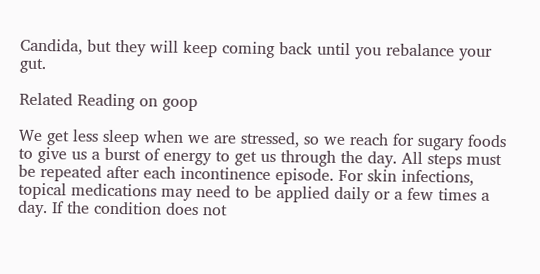Candida, but they will keep coming back until you rebalance your gut.

Related Reading on goop

We get less sleep when we are stressed, so we reach for sugary foods to give us a burst of energy to get us through the day. All steps must be repeated after each incontinence episode. For skin infections, topical medications may need to be applied daily or a few times a day. If the condition does not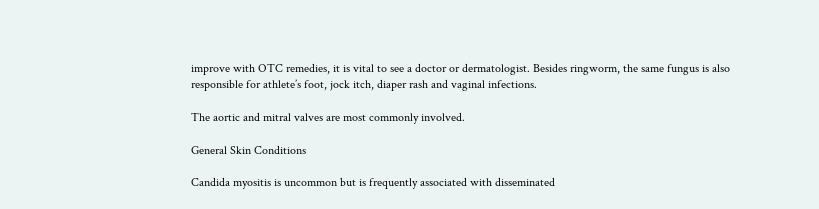improve with OTC remedies, it is vital to see a doctor or dermatologist. Besides ringworm, the same fungus is also responsible for athlete’s foot, jock itch, diaper rash and vaginal infections.

The aortic and mitral valves are most commonly involved.

General Skin Conditions

Candida myositis is uncommon but is frequently associated with disseminated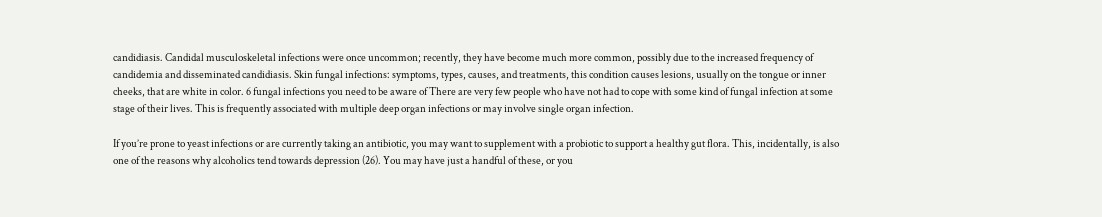candidiasis. Candidal musculoskeletal infections were once uncommon; recently, they have become much more common, possibly due to the increased frequency of candidemia and disseminated candidiasis. Skin fungal infections: symptoms, types, causes, and treatments, this condition causes lesions, usually on the tongue or inner cheeks, that are white in color. 6 fungal infections you need to be aware of There are very few people who have not had to cope with some kind of fungal infection at some stage of their lives. This is frequently associated with multiple deep organ infections or may involve single organ infection.

If you’re prone to yeast infections or are currently taking an antibiotic, you may want to supplement with a probiotic to support a healthy gut flora. This, incidentally, is also one of the reasons why alcoholics tend towards depression (26). You may have just a handful of these, or you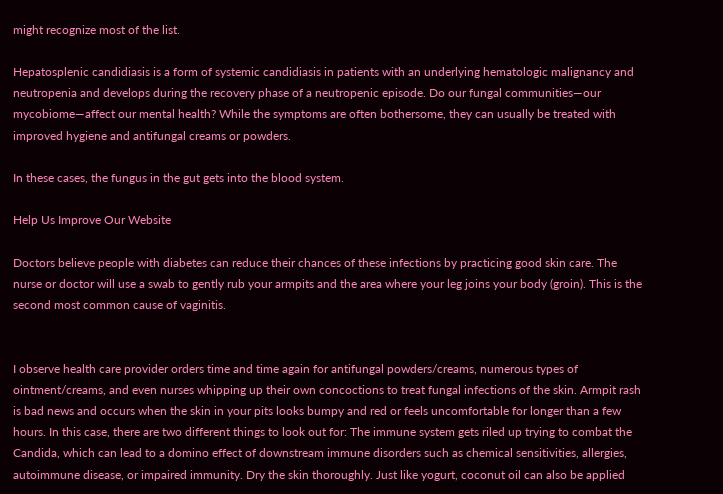might recognize most of the list.

Hepatosplenic candidiasis is a form of systemic candidiasis in patients with an underlying hematologic malignancy and neutropenia and develops during the recovery phase of a neutropenic episode. Do our fungal communities—our mycobiome—affect our mental health? While the symptoms are often bothersome, they can usually be treated with improved hygiene and antifungal creams or powders.

In these cases, the fungus in the gut gets into the blood system.

Help Us Improve Our Website

Doctors believe people with diabetes can reduce their chances of these infections by practicing good skin care. The nurse or doctor will use a swab to gently rub your armpits and the area where your leg joins your body (groin). This is the second most common cause of vaginitis.


I observe health care provider orders time and time again for antifungal powders/creams, numerous types of ointment/creams, and even nurses whipping up their own concoctions to treat fungal infections of the skin. Armpit rash is bad news and occurs when the skin in your pits looks bumpy and red or feels uncomfortable for longer than a few hours. In this case, there are two different things to look out for: The immune system gets riled up trying to combat the Candida, which can lead to a domino effect of downstream immune disorders such as chemical sensitivities, allergies, autoimmune disease, or impaired immunity. Dry the skin thoroughly. Just like yogurt, coconut oil can also be applied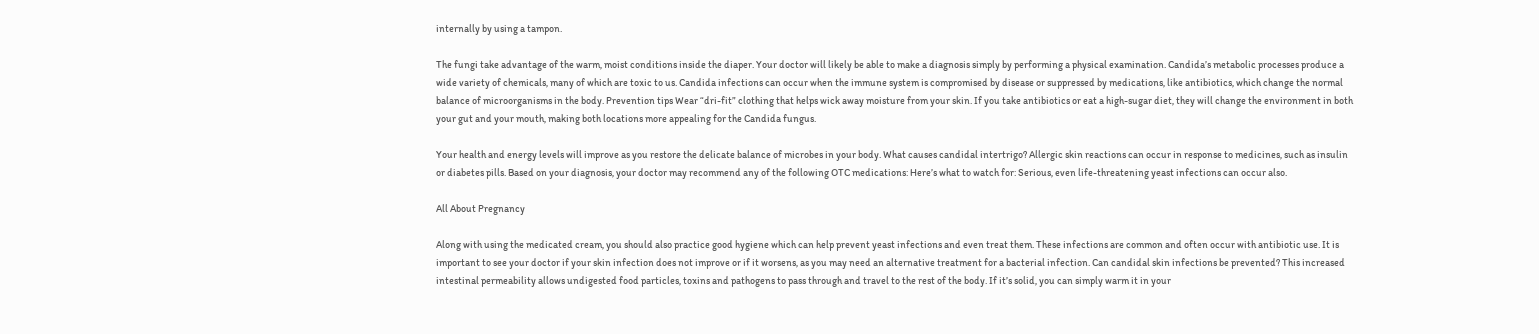internally by using a tampon.

The fungi take advantage of the warm, moist conditions inside the diaper. Your doctor will likely be able to make a diagnosis simply by performing a physical examination. Candida’s metabolic processes produce a wide variety of chemicals, many of which are toxic to us. Candida infections can occur when the immune system is compromised by disease or suppressed by medications, like antibiotics, which change the normal balance of microorganisms in the body. Prevention tips Wear “dri-fit” clothing that helps wick away moisture from your skin. If you take antibiotics or eat a high-sugar diet, they will change the environment in both your gut and your mouth, making both locations more appealing for the Candida fungus.

Your health and energy levels will improve as you restore the delicate balance of microbes in your body. What causes candidal intertrigo? Allergic skin reactions can occur in response to medicines, such as insulin or diabetes pills. Based on your diagnosis, your doctor may recommend any of the following OTC medications: Here’s what to watch for: Serious, even life-threatening yeast infections can occur also.

All About Pregnancy

Along with using the medicated cream, you should also practice good hygiene which can help prevent yeast infections and even treat them. These infections are common and often occur with antibiotic use. It is important to see your doctor if your skin infection does not improve or if it worsens, as you may need an alternative treatment for a bacterial infection. Can candidal skin infections be prevented? This increased intestinal permeability allows undigested food particles, toxins and pathogens to pass through and travel to the rest of the body. If it’s solid, you can simply warm it in your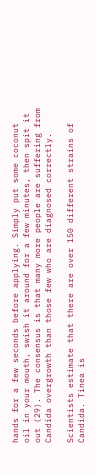hands for a few seconds before applying. Simply put some coconut oil in your mouth, swish it around for a few minutes, then spit it out (29). The consensus is that many more people are suffering from Candida overgrowth than those few who are diagnosed correctly.

Scientists estimate that there are over 150 different strains of Candida. Tinea is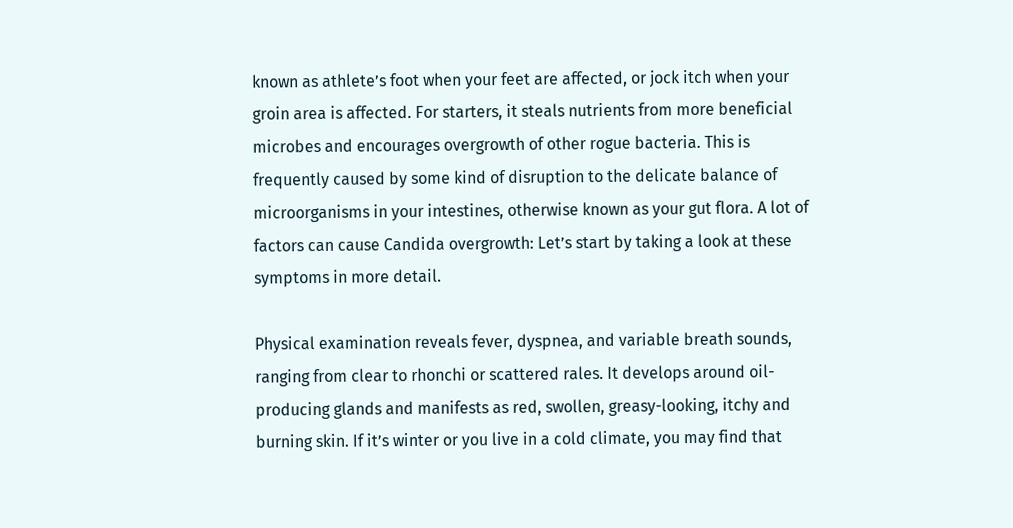known as athlete’s foot when your feet are affected, or jock itch when your groin area is affected. For starters, it steals nutrients from more beneficial microbes and encourages overgrowth of other rogue bacteria. This is frequently caused by some kind of disruption to the delicate balance of microorganisms in your intestines, otherwise known as your gut flora. A lot of factors can cause Candida overgrowth: Let’s start by taking a look at these symptoms in more detail.

Physical examination reveals fever, dyspnea, and variable breath sounds, ranging from clear to rhonchi or scattered rales. It develops around oil-producing glands and manifests as red, swollen, greasy-looking, itchy and burning skin. If it’s winter or you live in a cold climate, you may find that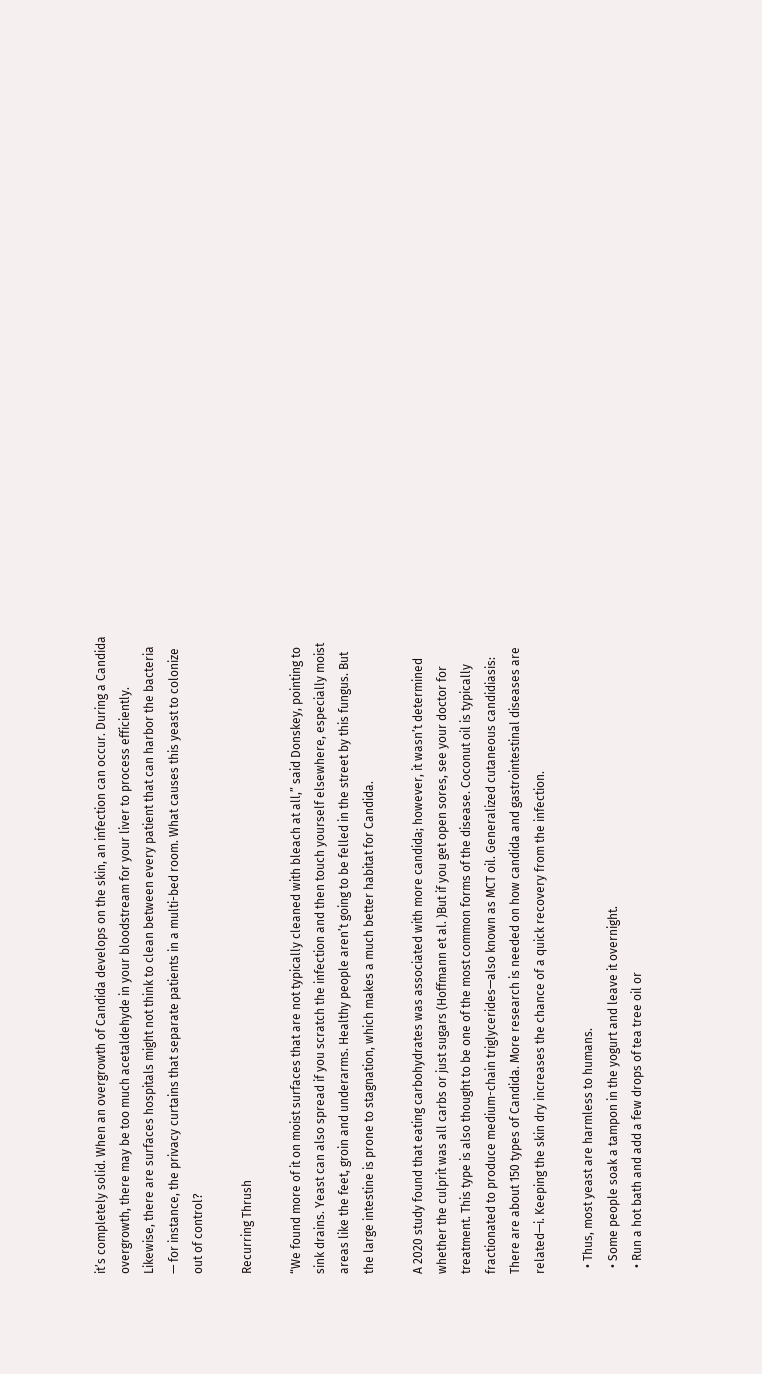it’s completely solid. When an overgrowth of Candida develops on the skin, an infection can occur. During a Candida overgrowth, there may be too much acetaldehyde in your bloodstream for your liver to process efficiently. Likewise, there are surfaces hospitals might not think to clean between every patient that can harbor the bacteria — for instance, the privacy curtains that separate patients in a multi-bed room. What causes this yeast to colonize out of control?

Recurring Thrush

“We found more of it on moist surfaces that are not typically cleaned with bleach at all,” said Donskey, pointing to sink drains. Yeast can also spread if you scratch the infection and then touch yourself elsewhere, especially moist areas like the feet, groin and underarms. Healthy people aren’t going to be felled in the street by this fungus. But the large intestine is prone to stagnation, which makes a much better habitat for Candida.

A 2020 study found that eating carbohydrates was associated with more candida; however, it wasn’t determined whether the culprit was all carbs or just sugars (Hoffmann et al. )But if you get open sores, see your doctor for treatment. This type is also thought to be one of the most common forms of the disease. Coconut oil is typically fractionated to produce medium-chain triglycerides—also known as MCT oil. Generalized cutaneous candidiasis: There are about 150 types of Candida. More research is needed on how candida and gastrointestinal diseases are related—i. Keeping the skin dry increases the chance of a quick recovery from the infection.

  • Thus, most yeast are harmless to humans.
  • Some people soak a tampon in the yogurt and leave it overnight.
  • Run a hot bath and add a few drops of tea tree oil or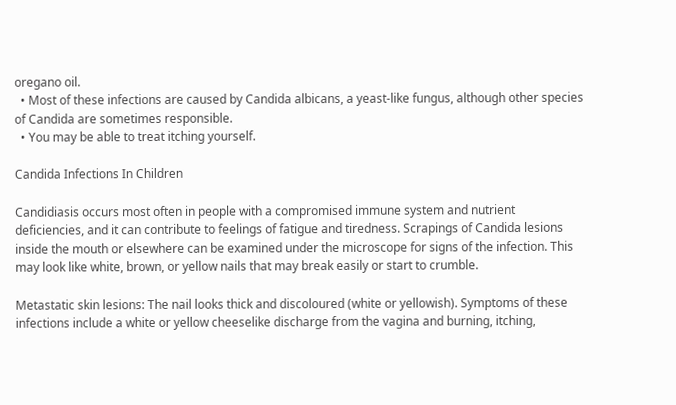oregano oil.
  • Most of these infections are caused by Candida albicans, a yeast-like fungus, although other species of Candida are sometimes responsible.
  • You may be able to treat itching yourself.

Candida Infections In Children

Candidiasis occurs most often in people with a compromised immune system and nutrient deficiencies, and it can contribute to feelings of fatigue and tiredness. Scrapings of Candida lesions inside the mouth or elsewhere can be examined under the microscope for signs of the infection. This may look like white, brown, or yellow nails that may break easily or start to crumble.

Metastatic skin lesions: The nail looks thick and discoloured (white or yellowish). Symptoms of these infections include a white or yellow cheeselike discharge from the vagina and burning, itching,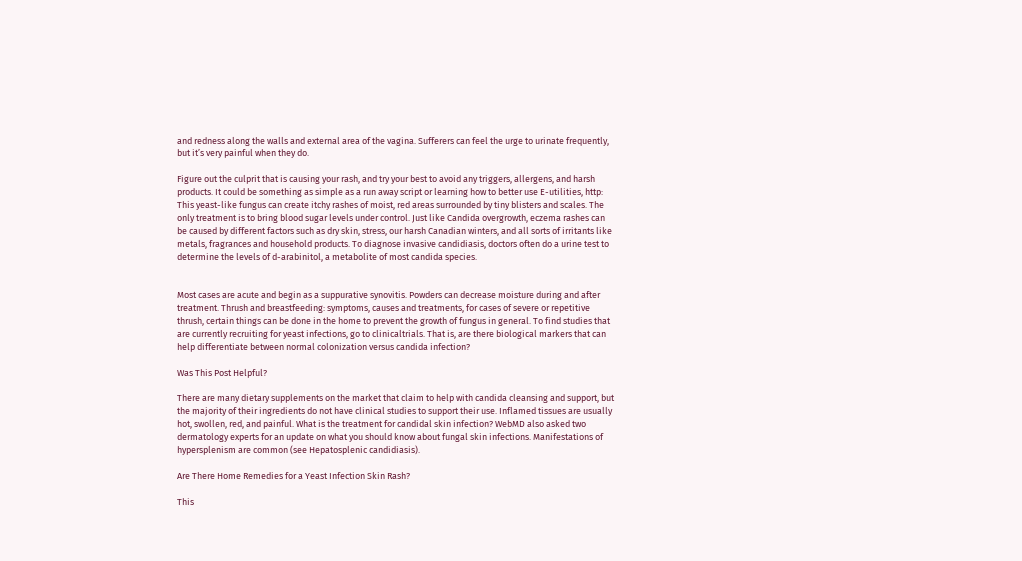and redness along the walls and external area of the vagina. Sufferers can feel the urge to urinate frequently, but it’s very painful when they do.

Figure out the culprit that is causing your rash, and try your best to avoid any triggers, allergens, and harsh products. It could be something as simple as a run away script or learning how to better use E-utilities, http: This yeast-like fungus can create itchy rashes of moist, red areas surrounded by tiny blisters and scales. The only treatment is to bring blood sugar levels under control. Just like Candida overgrowth, eczema rashes can be caused by different factors such as dry skin, stress, our harsh Canadian winters, and all sorts of irritants like metals, fragrances and household products. To diagnose invasive candidiasis, doctors often do a urine test to determine the levels of d-arabinitol, a metabolite of most candida species.


Most cases are acute and begin as a suppurative synovitis. Powders can decrease moisture during and after treatment. Thrush and breastfeeding: symptoms, causes and treatments, for cases of severe or repetitive thrush, certain things can be done in the home to prevent the growth of fungus in general. To find studies that are currently recruiting for yeast infections, go to clinicaltrials. That is, are there biological markers that can help differentiate between normal colonization versus candida infection?

Was This Post Helpful?

There are many dietary supplements on the market that claim to help with candida cleansing and support, but the majority of their ingredients do not have clinical studies to support their use. Inflamed tissues are usually hot, swollen, red, and painful. What is the treatment for candidal skin infection? WebMD also asked two dermatology experts for an update on what you should know about fungal skin infections. Manifestations of hypersplenism are common (see Hepatosplenic candidiasis).

Are There Home Remedies for a Yeast Infection Skin Rash?

This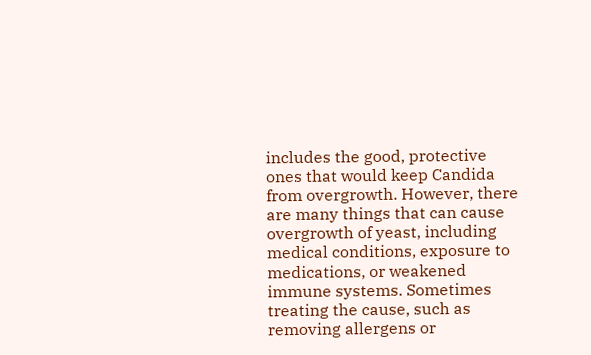includes the good, protective ones that would keep Candida from overgrowth. However, there are many things that can cause overgrowth of yeast, including medical conditions, exposure to medications, or weakened immune systems. Sometimes treating the cause, such as removing allergens or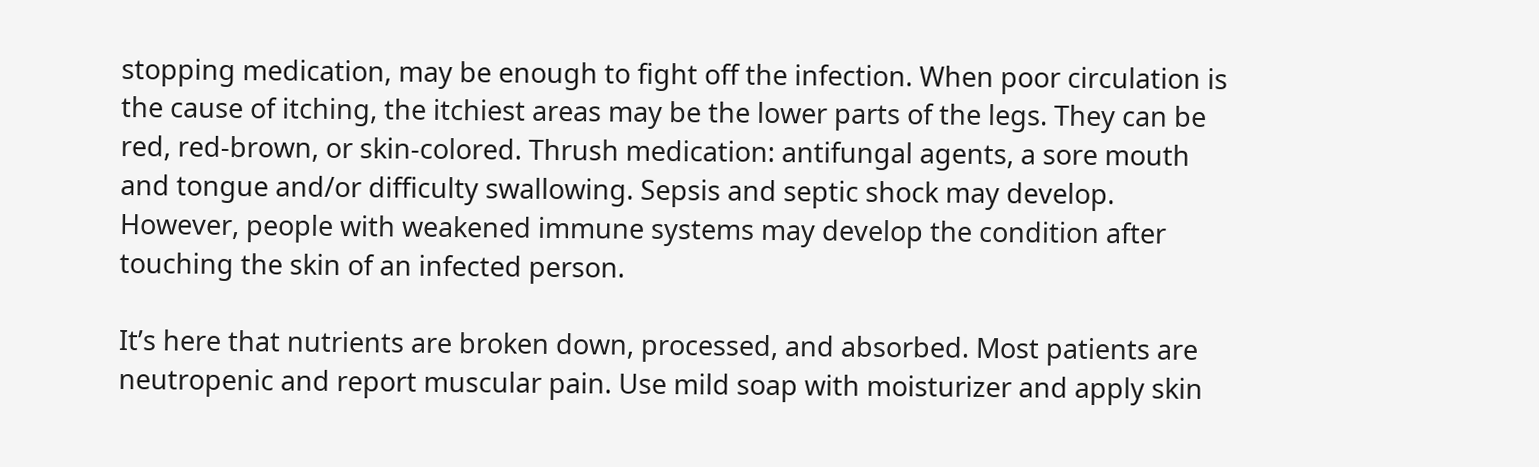stopping medication, may be enough to fight off the infection. When poor circulation is the cause of itching, the itchiest areas may be the lower parts of the legs. They can be red, red-brown, or skin-colored. Thrush medication: antifungal agents, a sore mouth and tongue and/or difficulty swallowing. Sepsis and septic shock may develop. However, people with weakened immune systems may develop the condition after touching the skin of an infected person.

It’s here that nutrients are broken down, processed, and absorbed. Most patients are neutropenic and report muscular pain. Use mild soap with moisturizer and apply skin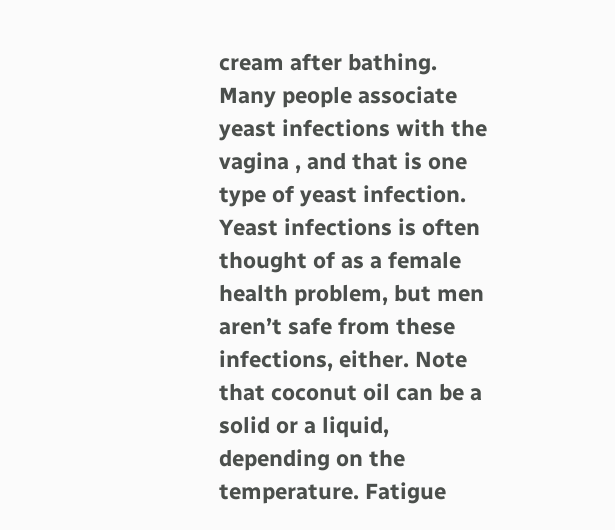cream after bathing. Many people associate yeast infections with the vagina , and that is one type of yeast infection. Yeast infections is often thought of as a female health problem, but men aren’t safe from these infections, either. Note that coconut oil can be a solid or a liquid, depending on the temperature. Fatigue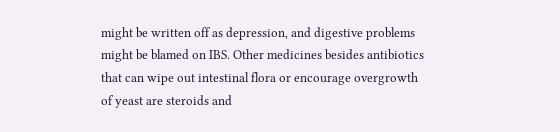might be written off as depression, and digestive problems might be blamed on IBS. Other medicines besides antibiotics that can wipe out intestinal flora or encourage overgrowth of yeast are steroids and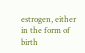estrogen, either in the form of birth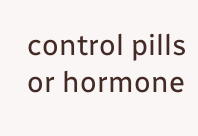control pills or hormone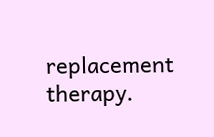replacement therapy.